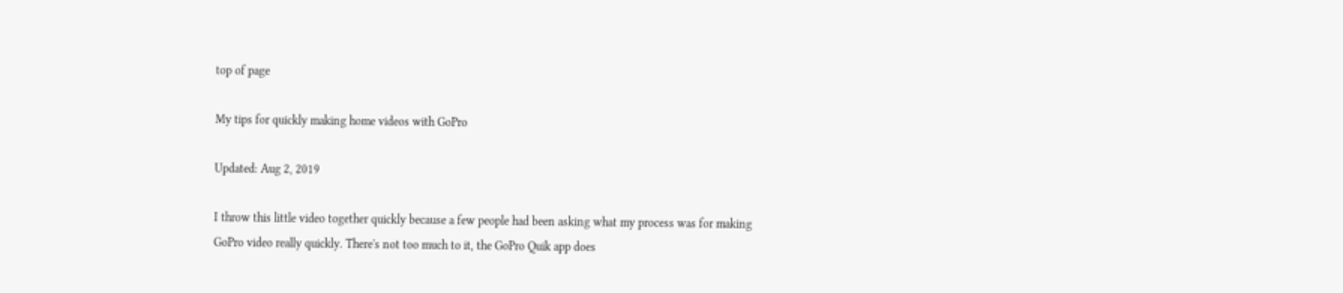top of page

My tips for quickly making home videos with GoPro

Updated: Aug 2, 2019

I throw this little video together quickly because a few people had been asking what my process was for making GoPro video really quickly. There's not too much to it, the GoPro Quik app does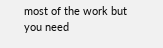most of the work but you need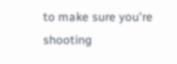to make sure you're shooting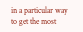in a particular way to get the most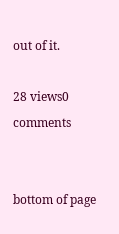out of it.

28 views0 comments


bottom of page